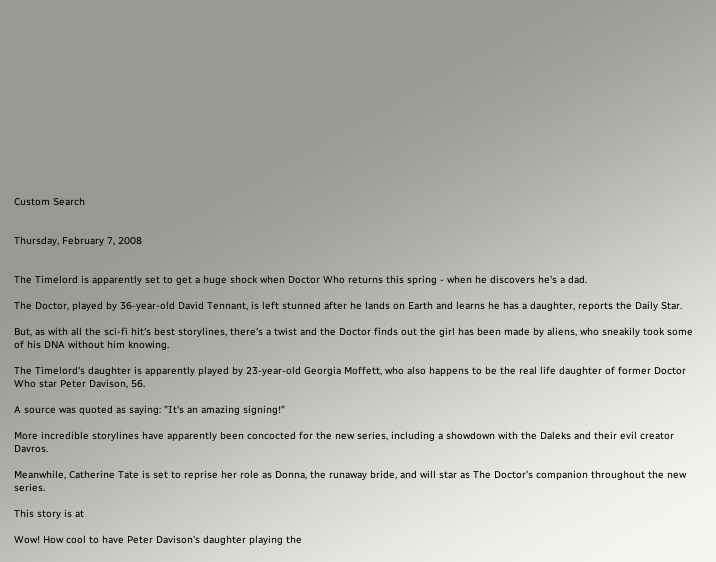Custom Search


Thursday, February 7, 2008


The Timelord is apparently set to get a huge shock when Doctor Who returns this spring - when he discovers he's a dad.

The Doctor, played by 36-year-old David Tennant, is left stunned after he lands on Earth and learns he has a daughter, reports the Daily Star.

But, as with all the sci-fi hit's best storylines, there's a twist and the Doctor finds out the girl has been made by aliens, who sneakily took some of his DNA without him knowing.

The Timelord's daughter is apparently played by 23-year-old Georgia Moffett, who also happens to be the real life daughter of former Doctor Who star Peter Davison, 56.

A source was quoted as saying: "It's an amazing signing!"

More incredible storylines have apparently been concocted for the new series, including a showdown with the Daleks and their evil creator Davros.

Meanwhile, Catherine Tate is set to reprise her role as Donna, the runaway bride, and will star as The Doctor's companion throughout the new series.

This story is at

Wow! How cool to have Peter Davison's daughter playing the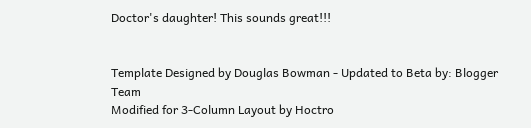Doctor's daughter! This sounds great!!!


Template Designed by Douglas Bowman - Updated to Beta by: Blogger Team
Modified for 3-Column Layout by Hoctro